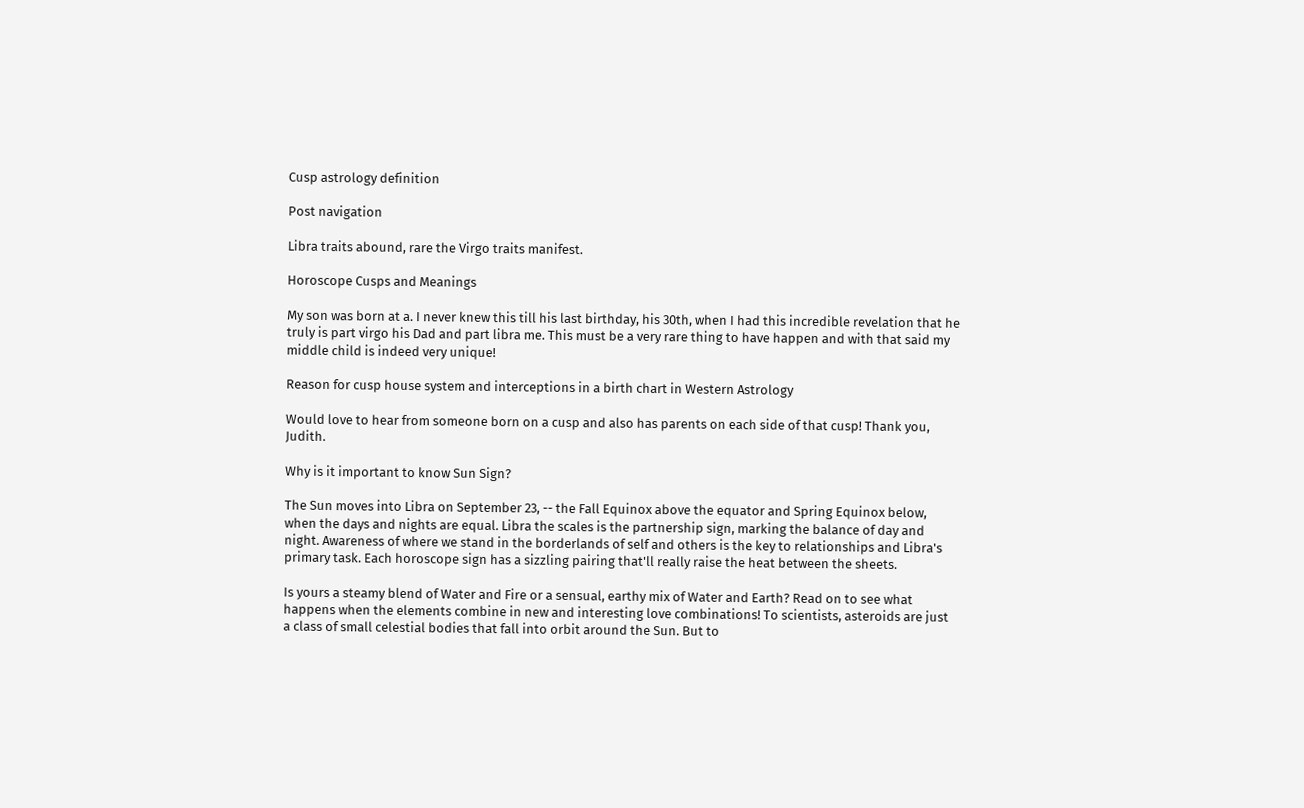Cusp astrology definition

Post navigation

Libra traits abound, rare the Virgo traits manifest.

Horoscope Cusps and Meanings

My son was born at a. I never knew this till his last birthday, his 30th, when I had this incredible revelation that he truly is part virgo his Dad and part libra me. This must be a very rare thing to have happen and with that said my middle child is indeed very unique!

Reason for cusp house system and interceptions in a birth chart in Western Astrology

Would love to hear from someone born on a cusp and also has parents on each side of that cusp! Thank you, Judith.

Why is it important to know Sun Sign?

The Sun moves into Libra on September 23, -- the Fall Equinox above the equator and Spring Equinox below, when the days and nights are equal. Libra the scales is the partnership sign, marking the balance of day and night. Awareness of where we stand in the borderlands of self and others is the key to relationships and Libra's primary task. Each horoscope sign has a sizzling pairing that'll really raise the heat between the sheets.

Is yours a steamy blend of Water and Fire or a sensual, earthy mix of Water and Earth? Read on to see what happens when the elements combine in new and interesting love combinations! To scientists, asteroids are just a class of small celestial bodies that fall into orbit around the Sun. But to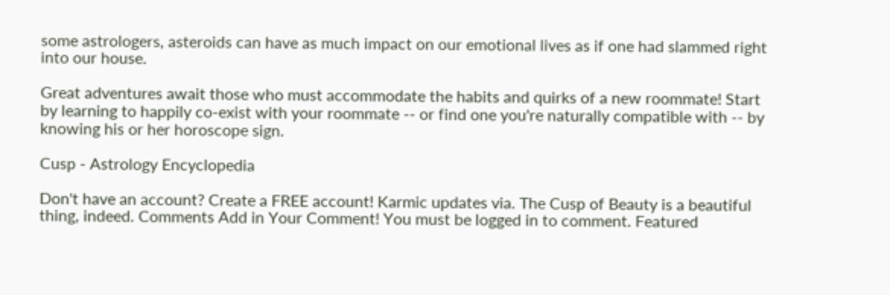some astrologers, asteroids can have as much impact on our emotional lives as if one had slammed right into our house.

Great adventures await those who must accommodate the habits and quirks of a new roommate! Start by learning to happily co-exist with your roommate -- or find one you're naturally compatible with -- by knowing his or her horoscope sign.

Cusp - Astrology Encyclopedia

Don't have an account? Create a FREE account! Karmic updates via. The Cusp of Beauty is a beautiful thing, indeed. Comments Add in Your Comment! You must be logged in to comment. Featured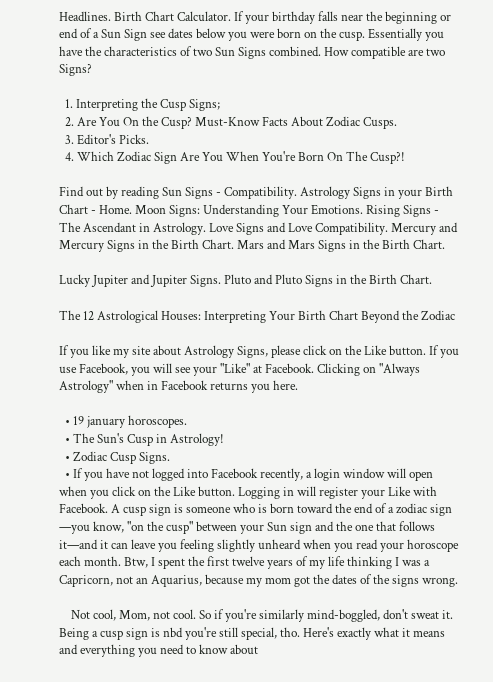Headlines. Birth Chart Calculator. If your birthday falls near the beginning or end of a Sun Sign see dates below you were born on the cusp. Essentially you have the characteristics of two Sun Signs combined. How compatible are two Signs?

  1. Interpreting the Cusp Signs;
  2. Are You On the Cusp? Must-Know Facts About Zodiac Cusps.
  3. Editor's Picks.
  4. Which Zodiac Sign Are You When You're Born On The Cusp?!

Find out by reading Sun Signs - Compatibility. Astrology Signs in your Birth Chart - Home. Moon Signs: Understanding Your Emotions. Rising Signs - The Ascendant in Astrology. Love Signs and Love Compatibility. Mercury and Mercury Signs in the Birth Chart. Mars and Mars Signs in the Birth Chart.

Lucky Jupiter and Jupiter Signs. Pluto and Pluto Signs in the Birth Chart.

The 12 Astrological Houses: Interpreting Your Birth Chart Beyond the Zodiac

If you like my site about Astrology Signs, please click on the Like button. If you use Facebook, you will see your "Like" at Facebook. Clicking on "Always Astrology" when in Facebook returns you here.

  • 19 january horoscopes.
  • The Sun's Cusp in Astrology!
  • Zodiac Cusp Signs.
  • If you have not logged into Facebook recently, a login window will open when you click on the Like button. Logging in will register your Like with Facebook. A cusp sign is someone who is born toward the end of a zodiac sign —you know, "on the cusp" between your Sun sign and the one that follows it—and it can leave you feeling slightly unheard when you read your horoscope each month. Btw, I spent the first twelve years of my life thinking I was a Capricorn, not an Aquarius, because my mom got the dates of the signs wrong.

    Not cool, Mom, not cool. So if you're similarly mind-boggled, don't sweat it. Being a cusp sign is nbd you're still special, tho. Here's exactly what it means and everything you need to know about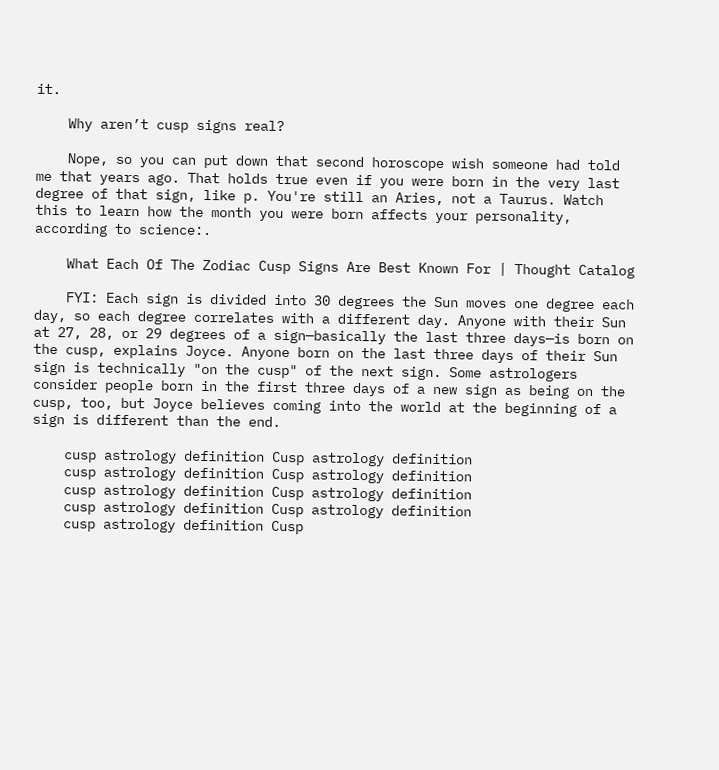it.

    Why aren’t cusp signs real?

    Nope, so you can put down that second horoscope wish someone had told me that years ago. That holds true even if you were born in the very last degree of that sign, like p. You're still an Aries, not a Taurus. Watch this to learn how the month you were born affects your personality, according to science:.

    What Each Of The Zodiac Cusp Signs Are Best Known For | Thought Catalog

    FYI: Each sign is divided into 30 degrees the Sun moves one degree each day, so each degree correlates with a different day. Anyone with their Sun at 27, 28, or 29 degrees of a sign—basically the last three days—is born on the cusp, explains Joyce. Anyone born on the last three days of their Sun sign is technically "on the cusp" of the next sign. Some astrologers consider people born in the first three days of a new sign as being on the cusp, too, but Joyce believes coming into the world at the beginning of a sign is different than the end.

    cusp astrology definition Cusp astrology definition
    cusp astrology definition Cusp astrology definition
    cusp astrology definition Cusp astrology definition
    cusp astrology definition Cusp astrology definition
    cusp astrology definition Cusp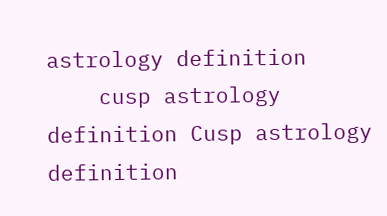astrology definition
    cusp astrology definition Cusp astrology definition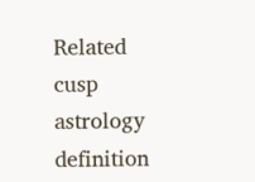Related cusp astrology definition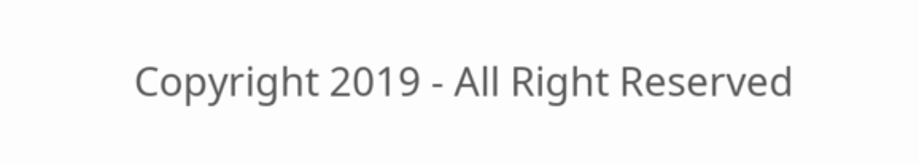Copyright 2019 - All Right Reserved